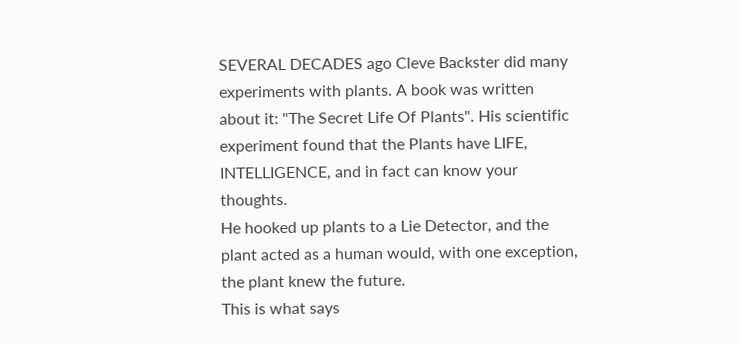SEVERAL DECADES ago Cleve Backster did many experiments with plants. A book was written about it: "The Secret Life Of Plants". His scientific experiment found that the Plants have LIFE, INTELLIGENCE, and in fact can know your thoughts.
He hooked up plants to a Lie Detector, and the plant acted as a human would, with one exception, the plant knew the future.
This is what says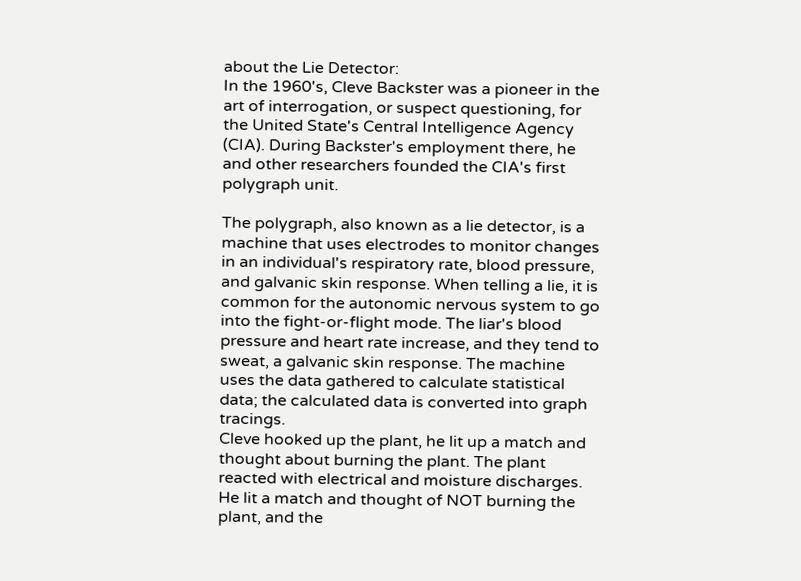about the Lie Detector:
In the 1960's, Cleve Backster was a pioneer in the art of interrogation, or suspect questioning, for the United State's Central Intelligence Agency (CIA). During Backster's employment there, he and other researchers founded the CIA's first polygraph unit.

The polygraph, also known as a lie detector, is a machine that uses electrodes to monitor changes in an individual's respiratory rate, blood pressure, and galvanic skin response. When telling a lie, it is common for the autonomic nervous system to go into the fight-or-flight mode. The liar's blood pressure and heart rate increase, and they tend to sweat, a galvanic skin response. The machine uses the data gathered to calculate statistical data; the calculated data is converted into graph tracings.
Cleve hooked up the plant, he lit up a match and thought about burning the plant. The plant reacted with electrical and moisture discharges. He lit a match and thought of NOT burning the plant, and the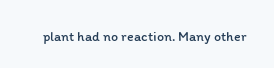plant had no reaction. Many other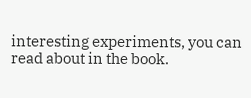interesting experiments, you can read about in the book.